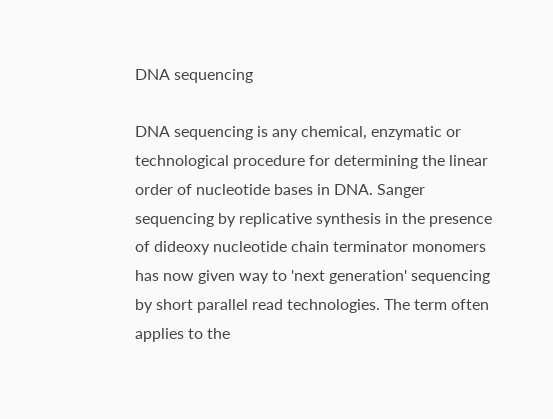DNA sequencing

DNA sequencing is any chemical, enzymatic or technological procedure for determining the linear order of nucleotide bases in DNA. Sanger sequencing by replicative synthesis in the presence of dideoxy nucleotide chain terminator monomers has now given way to 'next generation' sequencing by short parallel read technologies. The term often applies to the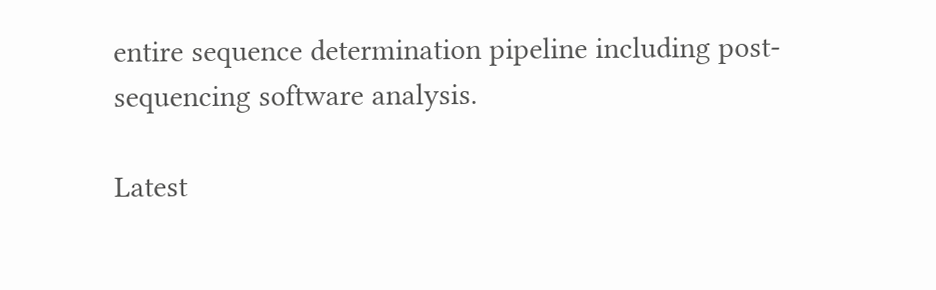entire sequence determination pipeline including post-sequencing software analysis.

Latest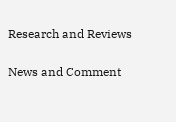Research and Reviews

News and Comment